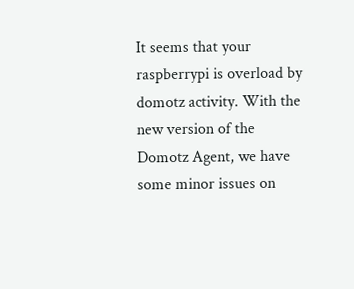It seems that your raspberrypi is overload by domotz activity. With the new version of the Domotz Agent, we have some minor issues on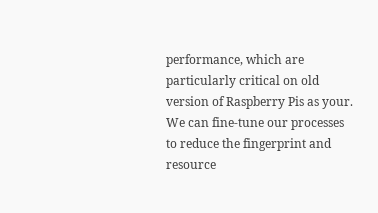performance, which are particularly critical on old version of Raspberry Pis as your.   We can fine-tune our processes to reduce the fingerprint and resource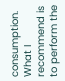consumption. What I recommend is to perform the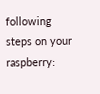following steps on your raspberry: